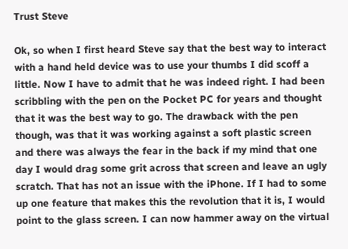Trust Steve

Ok, so when I first heard Steve say that the best way to interact with a hand held device was to use your thumbs I did scoff a little. Now I have to admit that he was indeed right. I had been scribbling with the pen on the Pocket PC for years and thought that it was the best way to go. The drawback with the pen though, was that it was working against a soft plastic screen and there was always the fear in the back if my mind that one day I would drag some grit across that screen and leave an ugly scratch. That has not an issue with the iPhone. If I had to some up one feature that makes this the revolution that it is, I would point to the glass screen. I can now hammer away on the virtual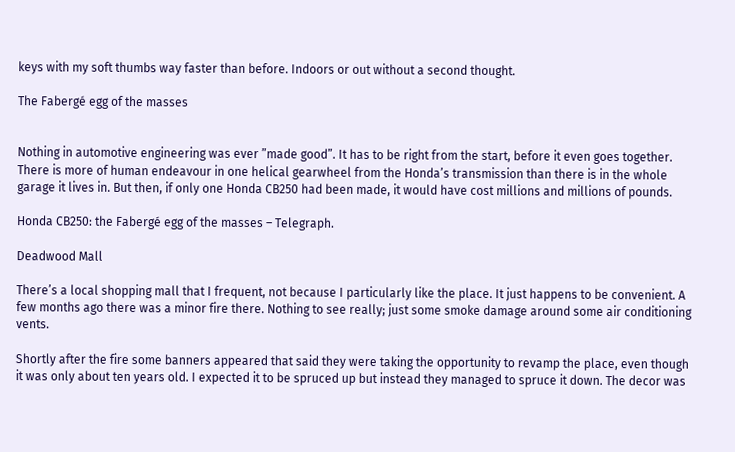keys with my soft thumbs way faster than before. Indoors or out without a second thought.

The Fabergé egg of the masses


Nothing in automotive engineering was ever ”made good”. It has to be right from the start, before it even goes together. There is more of human endeavour in one helical gearwheel from the Honda’s transmission than there is in the whole garage it lives in. But then, if only one Honda CB250 had been made, it would have cost millions and millions of pounds.

Honda CB250: the Fabergé egg of the masses – Telegraph.

Deadwood Mall

There’s a local shopping mall that I frequent, not because I particularly like the place. It just happens to be convenient. A few months ago there was a minor fire there. Nothing to see really; just some smoke damage around some air conditioning vents.

Shortly after the fire some banners appeared that said they were taking the opportunity to revamp the place, even though it was only about ten years old. I expected it to be spruced up but instead they managed to spruce it down. The decor was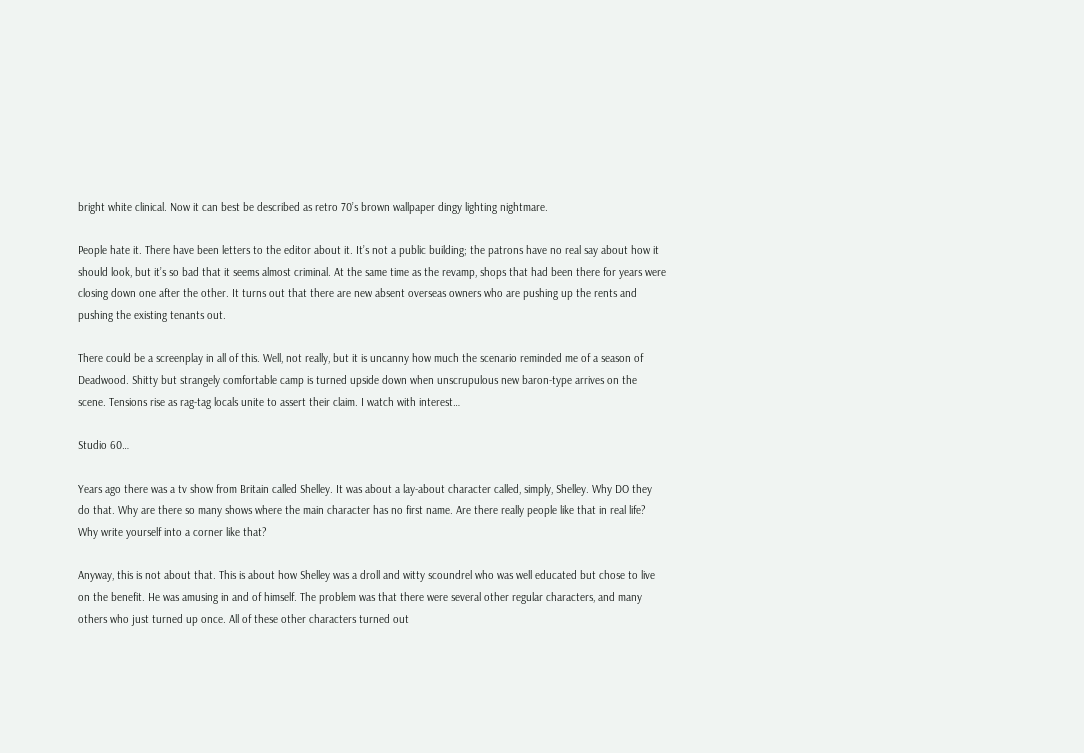bright white clinical. Now it can best be described as retro 70’s brown wallpaper dingy lighting nightmare.

People hate it. There have been letters to the editor about it. It’s not a public building; the patrons have no real say about how it should look, but it’s so bad that it seems almost criminal. At the same time as the revamp, shops that had been there for years were closing down one after the other. It turns out that there are new absent overseas owners who are pushing up the rents and pushing the existing tenants out.

There could be a screenplay in all of this. Well, not really, but it is uncanny how much the scenario reminded me of a season of Deadwood. Shitty but strangely comfortable camp is turned upside down when unscrupulous new baron-type arrives on the scene. Tensions rise as rag-tag locals unite to assert their claim. I watch with interest…

Studio 60…

Years ago there was a tv show from Britain called Shelley. It was about a lay-about character called, simply, Shelley. Why DO they do that. Why are there so many shows where the main character has no first name. Are there really people like that in real life? Why write yourself into a corner like that?

Anyway, this is not about that. This is about how Shelley was a droll and witty scoundrel who was well educated but chose to live on the benefit. He was amusing in and of himself. The problem was that there were several other regular characters, and many others who just turned up once. All of these other characters turned out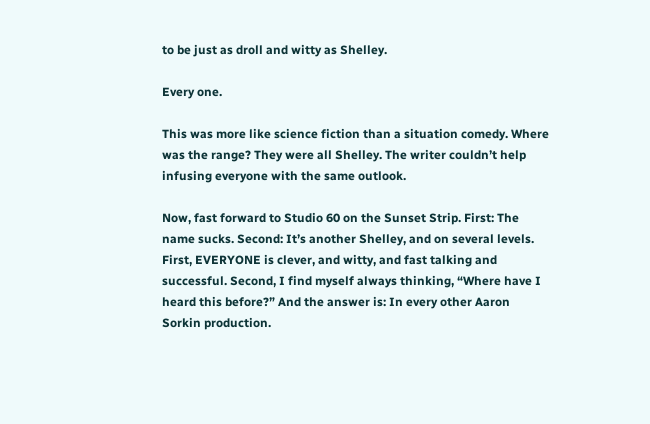to be just as droll and witty as Shelley.

Every one.

This was more like science fiction than a situation comedy. Where was the range? They were all Shelley. The writer couldn’t help infusing everyone with the same outlook.

Now, fast forward to Studio 60 on the Sunset Strip. First: The name sucks. Second: It’s another Shelley, and on several levels. First, EVERYONE is clever, and witty, and fast talking and successful. Second, I find myself always thinking, “Where have I heard this before?” And the answer is: In every other Aaron Sorkin production.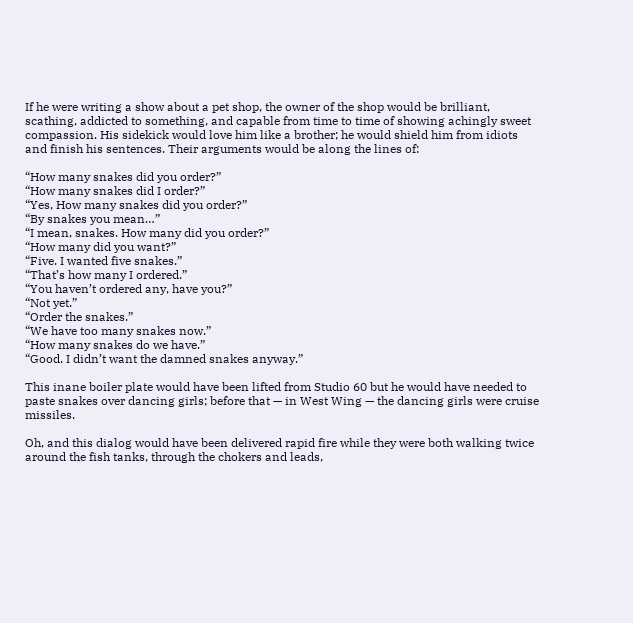If he were writing a show about a pet shop, the owner of the shop would be brilliant, scathing, addicted to something, and capable from time to time of showing achingly sweet compassion. His sidekick would love him like a brother; he would shield him from idiots and finish his sentences. Their arguments would be along the lines of:

“How many snakes did you order?”
“How many snakes did I order?”
“Yes, How many snakes did you order?”
“By snakes you mean…”
“I mean, snakes. How many did you order?”
“How many did you want?”
“Five. I wanted five snakes.”
“That’s how many I ordered.”
“You haven’t ordered any, have you?”
“Not yet.”
“Order the snakes.”
“We have too many snakes now.”
“How many snakes do we have.”
“Good. I didn’t want the damned snakes anyway.”

This inane boiler plate would have been lifted from Studio 60 but he would have needed to paste snakes over dancing girls; before that — in West Wing — the dancing girls were cruise missiles.

Oh, and this dialog would have been delivered rapid fire while they were both walking twice around the fish tanks, through the chokers and leads,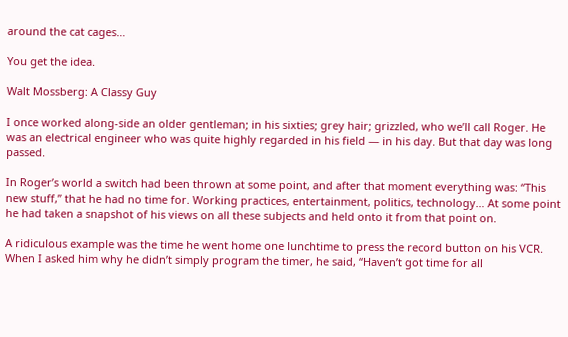around the cat cages…

You get the idea.

Walt Mossberg: A Classy Guy

I once worked along-side an older gentleman; in his sixties; grey hair; grizzled, who we’ll call Roger. He was an electrical engineer who was quite highly regarded in his field — in his day. But that day was long passed.

In Roger’s world a switch had been thrown at some point, and after that moment everything was: “This new stuff,” that he had no time for. Working practices, entertainment, politics, technology… At some point he had taken a snapshot of his views on all these subjects and held onto it from that point on.

A ridiculous example was the time he went home one lunchtime to press the record button on his VCR. When I asked him why he didn’t simply program the timer, he said, “Haven’t got time for all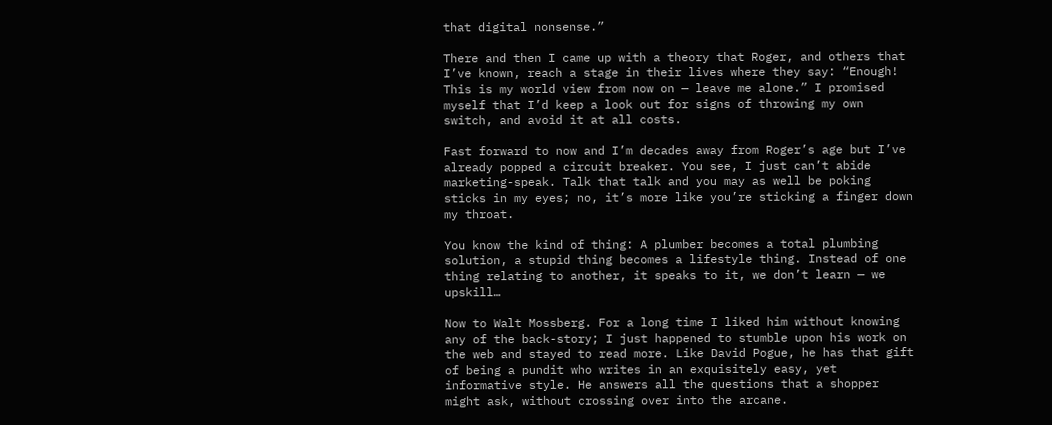that digital nonsense.”

There and then I came up with a theory that Roger, and others that I’ve known, reach a stage in their lives where they say: “Enough! This is my world view from now on — leave me alone.” I promised myself that I’d keep a look out for signs of throwing my own switch, and avoid it at all costs.

Fast forward to now and I’m decades away from Roger’s age but I’ve already popped a circuit breaker. You see, I just can’t abide marketing-speak. Talk that talk and you may as well be poking sticks in my eyes; no, it’s more like you’re sticking a finger down my throat.

You know the kind of thing: A plumber becomes a total plumbing solution, a stupid thing becomes a lifestyle thing. Instead of one thing relating to another, it speaks to it, we don’t learn — we upskill…

Now to Walt Mossberg. For a long time I liked him without knowing any of the back-story; I just happened to stumble upon his work on the web and stayed to read more. Like David Pogue, he has that gift of being a pundit who writes in an exquisitely easy, yet informative style. He answers all the questions that a shopper might ask, without crossing over into the arcane.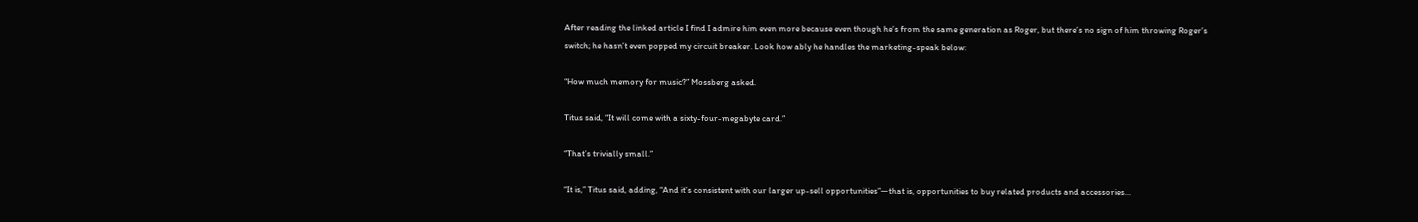After reading the linked article I find I admire him even more because even though he’s from the same generation as Roger, but there’s no sign of him throwing Roger’s switch; he hasn’t even popped my circuit breaker. Look how ably he handles the marketing-speak below:

“How much memory for music?” Mossberg asked.

Titus said, “It will come with a sixty-four-megabyte card.”

“That’s trivially small.”

“It is,” Titus said, adding, “And it’s consistent with our larger up-sell opportunities”—that is, opportunities to buy related products and accessories…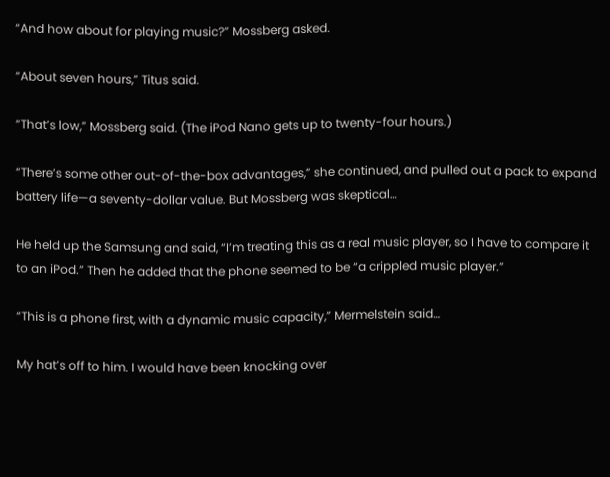“And how about for playing music?” Mossberg asked.

“About seven hours,” Titus said.

“That’s low,” Mossberg said. (The iPod Nano gets up to twenty-four hours.)

“There’s some other out-of-the-box advantages,” she continued, and pulled out a pack to expand battery life—a seventy-dollar value. But Mossberg was skeptical…

He held up the Samsung and said, “I’m treating this as a real music player, so I have to compare it to an iPod.” Then he added that the phone seemed to be “a crippled music player.”

“This is a phone first, with a dynamic music capacity,” Mermelstein said…

My hat’s off to him. I would have been knocking over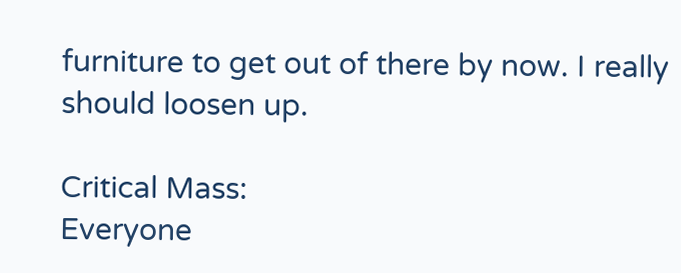furniture to get out of there by now. I really should loosen up.

Critical Mass:
Everyone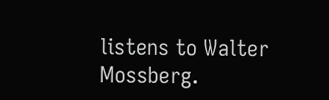listens to Walter Mossberg.